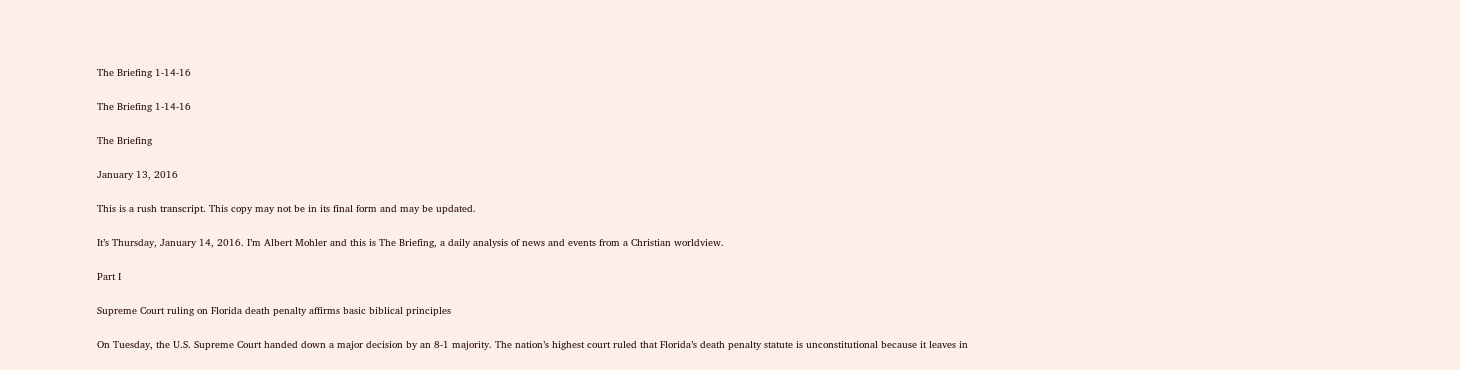The Briefing 1-14-16

The Briefing 1-14-16

The Briefing

January 13, 2016

This is a rush transcript. This copy may not be in its final form and may be updated.

It’s Thursday, January 14, 2016. I’m Albert Mohler and this is The Briefing, a daily analysis of news and events from a Christian worldview.

Part I

Supreme Court ruling on Florida death penalty affirms basic biblical principles

On Tuesday, the U.S. Supreme Court handed down a major decision by an 8-1 majority. The nation’s highest court ruled that Florida’s death penalty statute is unconstitutional because it leaves in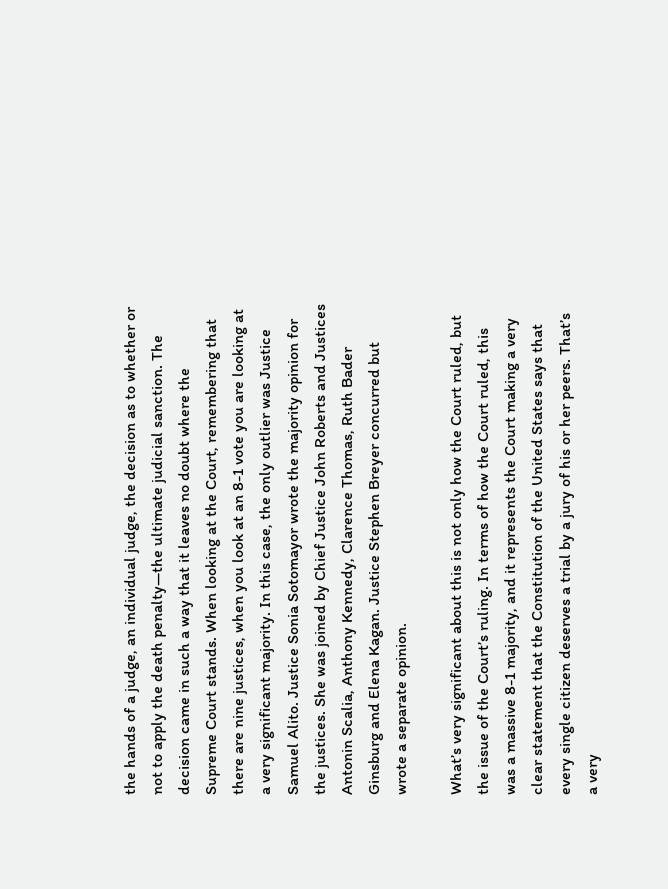the hands of a judge, an individual judge, the decision as to whether or not to apply the death penalty—the ultimate judicial sanction. The decision came in such a way that it leaves no doubt where the Supreme Court stands. When looking at the Court, remembering that there are nine justices, when you look at an 8-1 vote you are looking at a very significant majority. In this case, the only outlier was Justice Samuel Alito. Justice Sonia Sotomayor wrote the majority opinion for the justices. She was joined by Chief Justice John Roberts and Justices Antonin Scalia, Anthony Kennedy, Clarence Thomas, Ruth Bader Ginsburg and Elena Kagan. Justice Stephen Breyer concurred but wrote a separate opinion.

What’s very significant about this is not only how the Court ruled, but the issue of the Court’s ruling. In terms of how the Court ruled, this was a massive 8-1 majority, and it represents the Court making a very clear statement that the Constitution of the United States says that every single citizen deserves a trial by a jury of his or her peers. That’s a very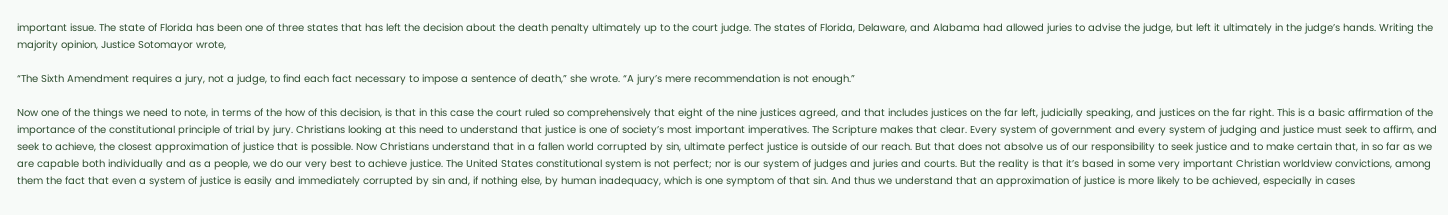important issue. The state of Florida has been one of three states that has left the decision about the death penalty ultimately up to the court judge. The states of Florida, Delaware, and Alabama had allowed juries to advise the judge, but left it ultimately in the judge’s hands. Writing the majority opinion, Justice Sotomayor wrote,

“The Sixth Amendment requires a jury, not a judge, to find each fact necessary to impose a sentence of death,” she wrote. “A jury’s mere recommendation is not enough.”

Now one of the things we need to note, in terms of the how of this decision, is that in this case the court ruled so comprehensively that eight of the nine justices agreed, and that includes justices on the far left, judicially speaking, and justices on the far right. This is a basic affirmation of the importance of the constitutional principle of trial by jury. Christians looking at this need to understand that justice is one of society’s most important imperatives. The Scripture makes that clear. Every system of government and every system of judging and justice must seek to affirm, and seek to achieve, the closest approximation of justice that is possible. Now Christians understand that in a fallen world corrupted by sin, ultimate perfect justice is outside of our reach. But that does not absolve us of our responsibility to seek justice and to make certain that, in so far as we are capable both individually and as a people, we do our very best to achieve justice. The United States constitutional system is not perfect; nor is our system of judges and juries and courts. But the reality is that it’s based in some very important Christian worldview convictions, among them the fact that even a system of justice is easily and immediately corrupted by sin and, if nothing else, by human inadequacy, which is one symptom of that sin. And thus we understand that an approximation of justice is more likely to be achieved, especially in cases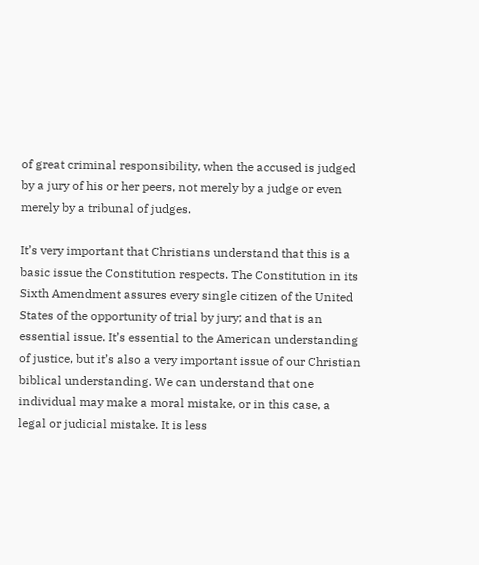of great criminal responsibility, when the accused is judged by a jury of his or her peers, not merely by a judge or even merely by a tribunal of judges.

It’s very important that Christians understand that this is a basic issue the Constitution respects. The Constitution in its Sixth Amendment assures every single citizen of the United States of the opportunity of trial by jury; and that is an essential issue. It’s essential to the American understanding of justice, but it’s also a very important issue of our Christian biblical understanding. We can understand that one individual may make a moral mistake, or in this case, a legal or judicial mistake. It is less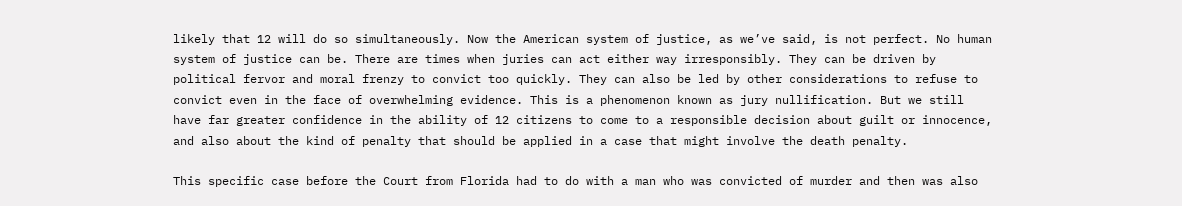likely that 12 will do so simultaneously. Now the American system of justice, as we’ve said, is not perfect. No human system of justice can be. There are times when juries can act either way irresponsibly. They can be driven by political fervor and moral frenzy to convict too quickly. They can also be led by other considerations to refuse to convict even in the face of overwhelming evidence. This is a phenomenon known as jury nullification. But we still have far greater confidence in the ability of 12 citizens to come to a responsible decision about guilt or innocence, and also about the kind of penalty that should be applied in a case that might involve the death penalty.

This specific case before the Court from Florida had to do with a man who was convicted of murder and then was also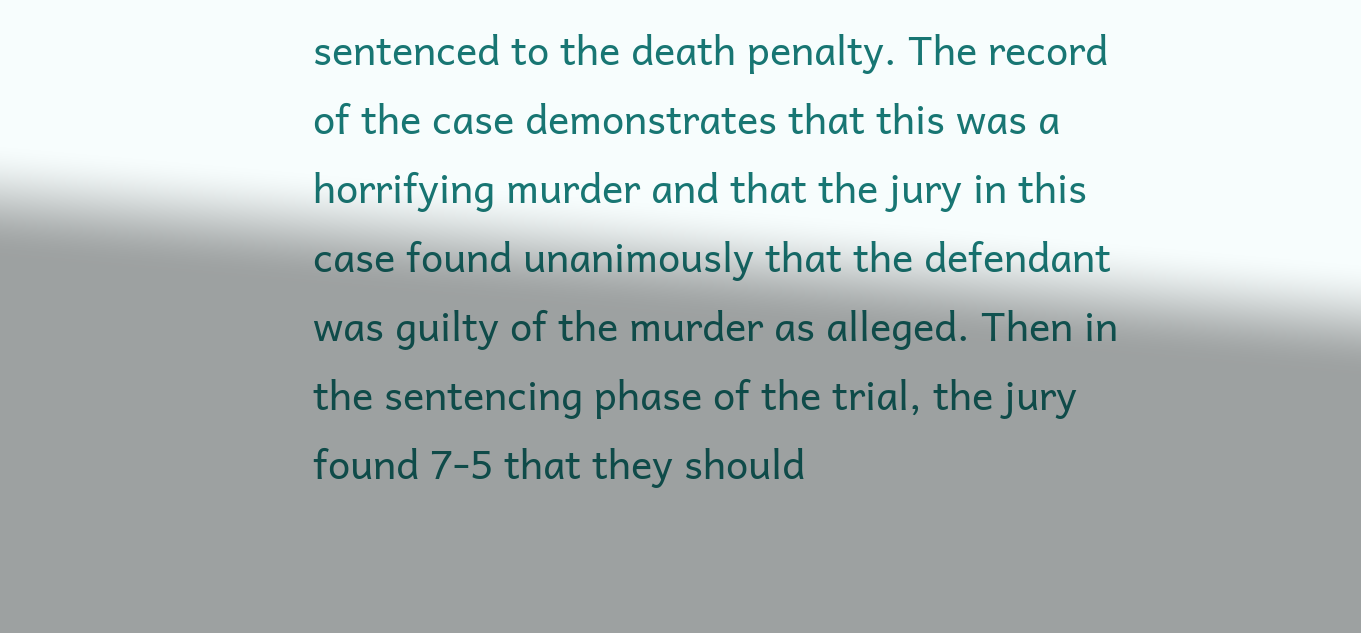sentenced to the death penalty. The record of the case demonstrates that this was a horrifying murder and that the jury in this case found unanimously that the defendant was guilty of the murder as alleged. Then in the sentencing phase of the trial, the jury found 7-5 that they should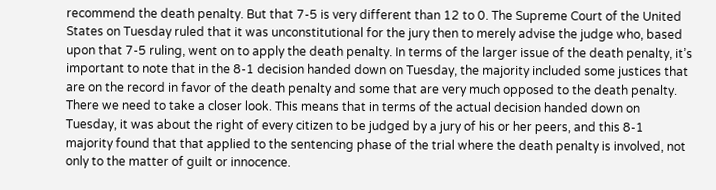recommend the death penalty. But that 7-5 is very different than 12 to 0. The Supreme Court of the United States on Tuesday ruled that it was unconstitutional for the jury then to merely advise the judge who, based upon that 7-5 ruling, went on to apply the death penalty. In terms of the larger issue of the death penalty, it’s important to note that in the 8-1 decision handed down on Tuesday, the majority included some justices that are on the record in favor of the death penalty and some that are very much opposed to the death penalty. There we need to take a closer look. This means that in terms of the actual decision handed down on Tuesday, it was about the right of every citizen to be judged by a jury of his or her peers, and this 8-1 majority found that that applied to the sentencing phase of the trial where the death penalty is involved, not only to the matter of guilt or innocence.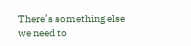There’s something else we need to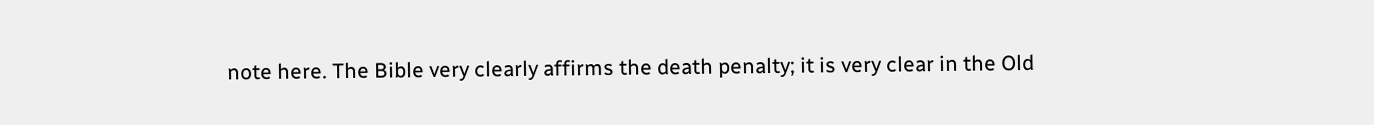note here. The Bible very clearly affirms the death penalty; it is very clear in the Old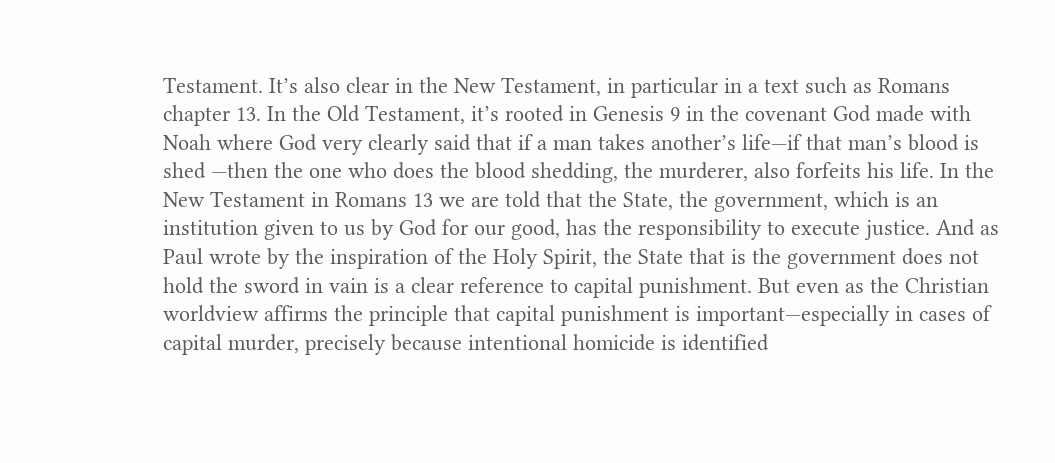Testament. It’s also clear in the New Testament, in particular in a text such as Romans chapter 13. In the Old Testament, it’s rooted in Genesis 9 in the covenant God made with Noah where God very clearly said that if a man takes another’s life—if that man’s blood is shed —then the one who does the blood shedding, the murderer, also forfeits his life. In the New Testament in Romans 13 we are told that the State, the government, which is an institution given to us by God for our good, has the responsibility to execute justice. And as Paul wrote by the inspiration of the Holy Spirit, the State that is the government does not hold the sword in vain is a clear reference to capital punishment. But even as the Christian worldview affirms the principle that capital punishment is important—especially in cases of capital murder, precisely because intentional homicide is identified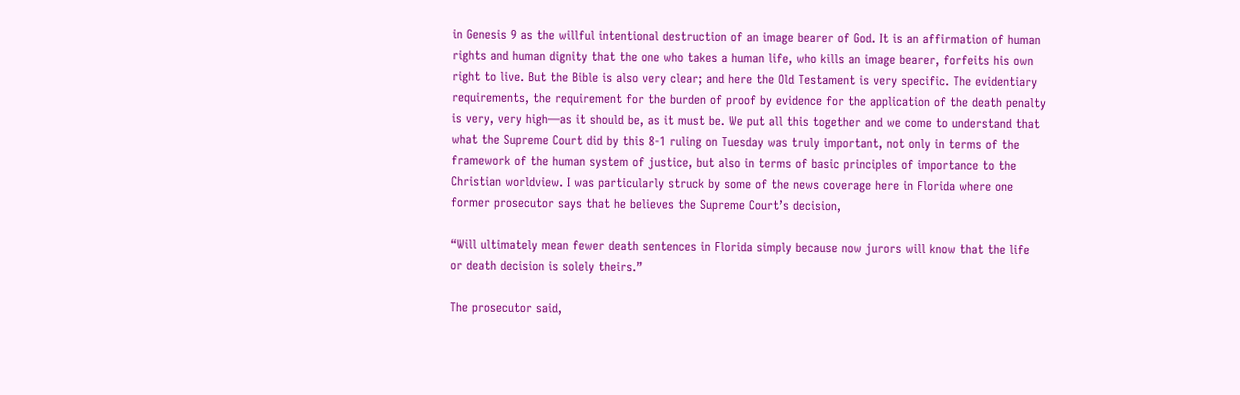in Genesis 9 as the willful intentional destruction of an image bearer of God. It is an affirmation of human rights and human dignity that the one who takes a human life, who kills an image bearer, forfeits his own right to live. But the Bible is also very clear; and here the Old Testament is very specific. The evidentiary requirements, the requirement for the burden of proof by evidence for the application of the death penalty is very, very high—as it should be, as it must be. We put all this together and we come to understand that what the Supreme Court did by this 8-1 ruling on Tuesday was truly important, not only in terms of the framework of the human system of justice, but also in terms of basic principles of importance to the Christian worldview. I was particularly struck by some of the news coverage here in Florida where one former prosecutor says that he believes the Supreme Court’s decision,

“Will ultimately mean fewer death sentences in Florida simply because now jurors will know that the life or death decision is solely theirs.”

The prosecutor said,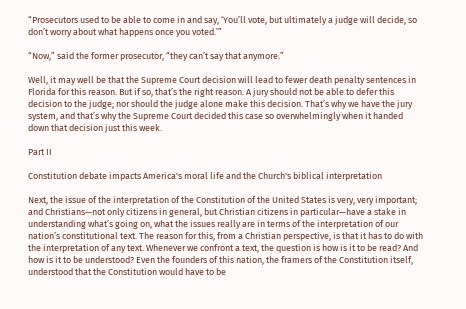“Prosecutors used to be able to come in and say, ‘You’ll vote, but ultimately a judge will decide, so don’t worry about what happens once you voted.’”

“Now,” said the former prosecutor, “they can’t say that anymore.”

Well, it may well be that the Supreme Court decision will lead to fewer death penalty sentences in Florida for this reason. But if so, that’s the right reason. A jury should not be able to defer this decision to the judge; nor should the judge alone make this decision. That’s why we have the jury system, and that’s why the Supreme Court decided this case so overwhelmingly when it handed down that decision just this week.

Part II

Constitution debate impacts America's moral life and the Church's biblical interpretation

Next, the issue of the interpretation of the Constitution of the United States is very, very important; and Christians—not only citizens in general, but Christian citizens in particular—have a stake in understanding what’s going on, what the issues really are in terms of the interpretation of our nation’s constitutional text. The reason for this, from a Christian perspective, is that it has to do with the interpretation of any text. Whenever we confront a text, the question is how is it to be read? And how is it to be understood? Even the founders of this nation, the framers of the Constitution itself, understood that the Constitution would have to be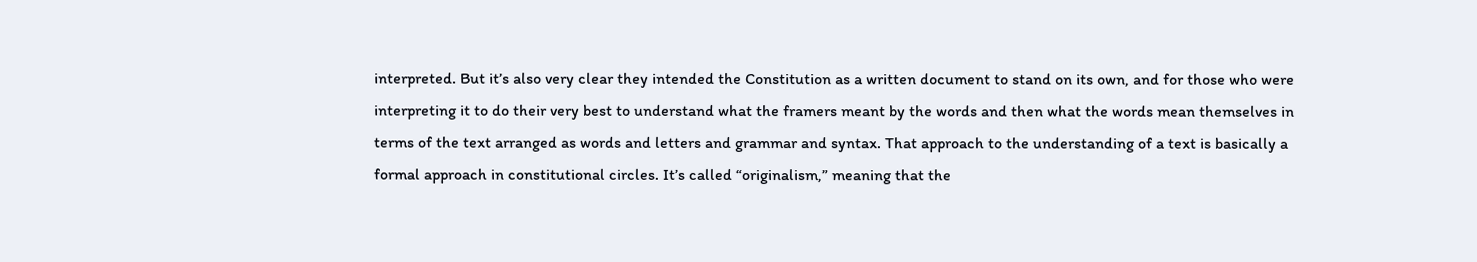interpreted. But it’s also very clear they intended the Constitution as a written document to stand on its own, and for those who were interpreting it to do their very best to understand what the framers meant by the words and then what the words mean themselves in terms of the text arranged as words and letters and grammar and syntax. That approach to the understanding of a text is basically a formal approach in constitutional circles. It’s called “originalism,” meaning that the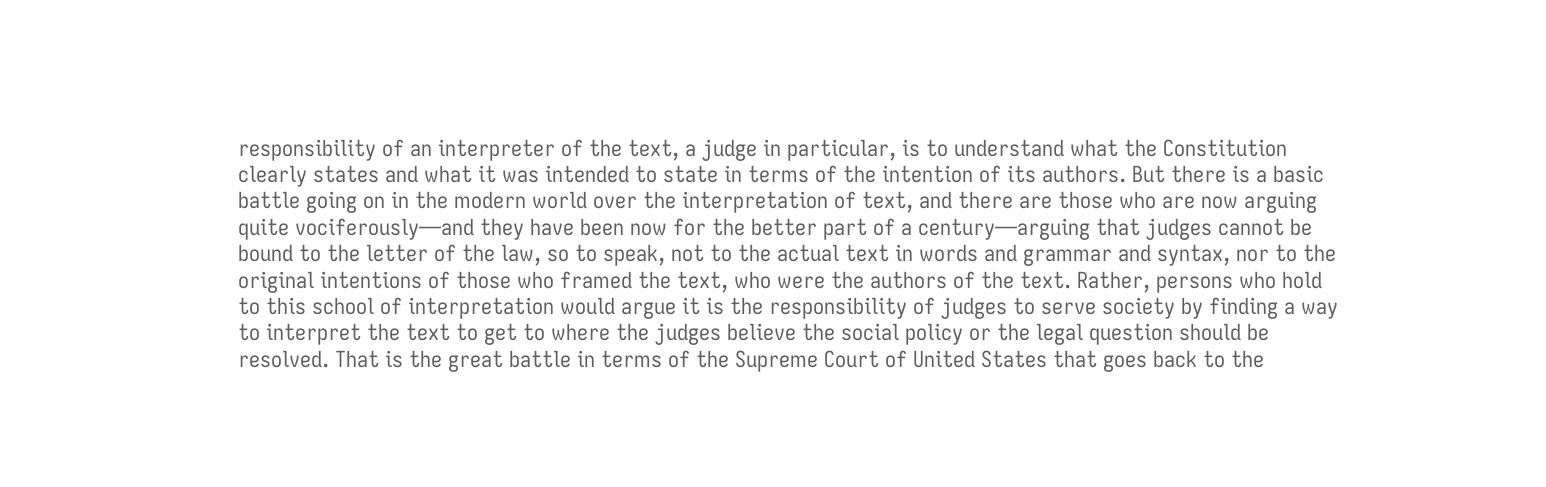responsibility of an interpreter of the text, a judge in particular, is to understand what the Constitution clearly states and what it was intended to state in terms of the intention of its authors. But there is a basic battle going on in the modern world over the interpretation of text, and there are those who are now arguing quite vociferously—and they have been now for the better part of a century—arguing that judges cannot be bound to the letter of the law, so to speak, not to the actual text in words and grammar and syntax, nor to the original intentions of those who framed the text, who were the authors of the text. Rather, persons who hold to this school of interpretation would argue it is the responsibility of judges to serve society by finding a way to interpret the text to get to where the judges believe the social policy or the legal question should be resolved. That is the great battle in terms of the Supreme Court of United States that goes back to the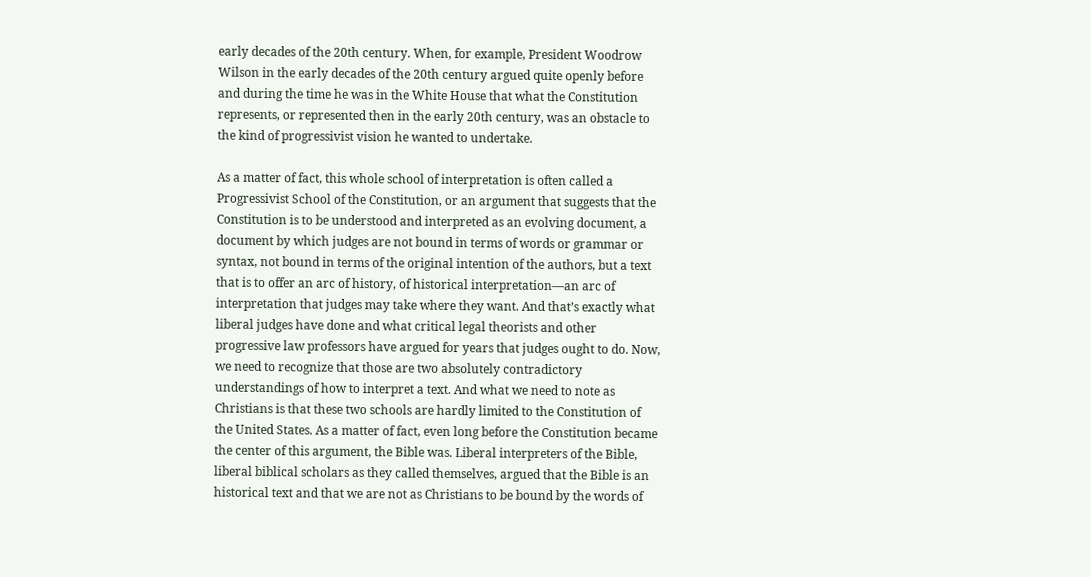early decades of the 20th century. When, for example, President Woodrow Wilson in the early decades of the 20th century argued quite openly before and during the time he was in the White House that what the Constitution represents, or represented then in the early 20th century, was an obstacle to the kind of progressivist vision he wanted to undertake.

As a matter of fact, this whole school of interpretation is often called a Progressivist School of the Constitution, or an argument that suggests that the Constitution is to be understood and interpreted as an evolving document, a document by which judges are not bound in terms of words or grammar or syntax, not bound in terms of the original intention of the authors, but a text that is to offer an arc of history, of historical interpretation—an arc of interpretation that judges may take where they want. And that’s exactly what liberal judges have done and what critical legal theorists and other progressive law professors have argued for years that judges ought to do. Now, we need to recognize that those are two absolutely contradictory understandings of how to interpret a text. And what we need to note as Christians is that these two schools are hardly limited to the Constitution of the United States. As a matter of fact, even long before the Constitution became the center of this argument, the Bible was. Liberal interpreters of the Bible, liberal biblical scholars as they called themselves, argued that the Bible is an historical text and that we are not as Christians to be bound by the words of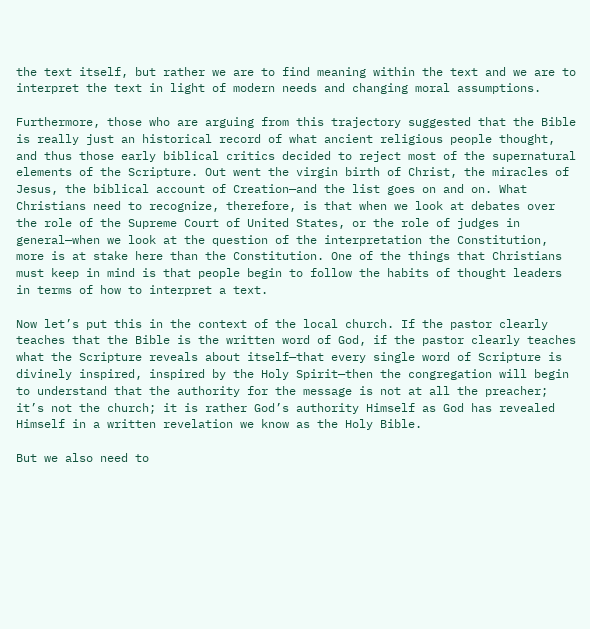the text itself, but rather we are to find meaning within the text and we are to interpret the text in light of modern needs and changing moral assumptions.

Furthermore, those who are arguing from this trajectory suggested that the Bible is really just an historical record of what ancient religious people thought, and thus those early biblical critics decided to reject most of the supernatural elements of the Scripture. Out went the virgin birth of Christ, the miracles of Jesus, the biblical account of Creation—and the list goes on and on. What Christians need to recognize, therefore, is that when we look at debates over the role of the Supreme Court of United States, or the role of judges in general—when we look at the question of the interpretation the Constitution, more is at stake here than the Constitution. One of the things that Christians must keep in mind is that people begin to follow the habits of thought leaders in terms of how to interpret a text.

Now let’s put this in the context of the local church. If the pastor clearly teaches that the Bible is the written word of God, if the pastor clearly teaches what the Scripture reveals about itself—that every single word of Scripture is divinely inspired, inspired by the Holy Spirit—then the congregation will begin to understand that the authority for the message is not at all the preacher; it’s not the church; it is rather God’s authority Himself as God has revealed Himself in a written revelation we know as the Holy Bible.

But we also need to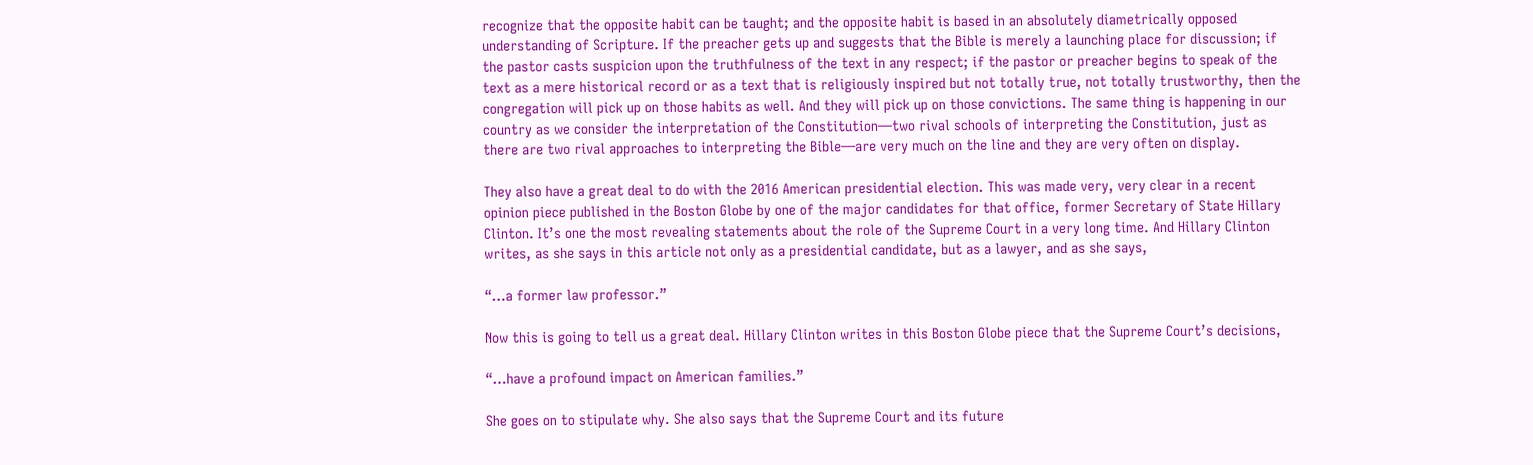recognize that the opposite habit can be taught; and the opposite habit is based in an absolutely diametrically opposed understanding of Scripture. If the preacher gets up and suggests that the Bible is merely a launching place for discussion; if the pastor casts suspicion upon the truthfulness of the text in any respect; if the pastor or preacher begins to speak of the text as a mere historical record or as a text that is religiously inspired but not totally true, not totally trustworthy, then the congregation will pick up on those habits as well. And they will pick up on those convictions. The same thing is happening in our country as we consider the interpretation of the Constitution—two rival schools of interpreting the Constitution, just as there are two rival approaches to interpreting the Bible—are very much on the line and they are very often on display.

They also have a great deal to do with the 2016 American presidential election. This was made very, very clear in a recent opinion piece published in the Boston Globe by one of the major candidates for that office, former Secretary of State Hillary Clinton. It’s one the most revealing statements about the role of the Supreme Court in a very long time. And Hillary Clinton writes, as she says in this article not only as a presidential candidate, but as a lawyer, and as she says,

“…a former law professor.”

Now this is going to tell us a great deal. Hillary Clinton writes in this Boston Globe piece that the Supreme Court’s decisions,

“…have a profound impact on American families.”

She goes on to stipulate why. She also says that the Supreme Court and its future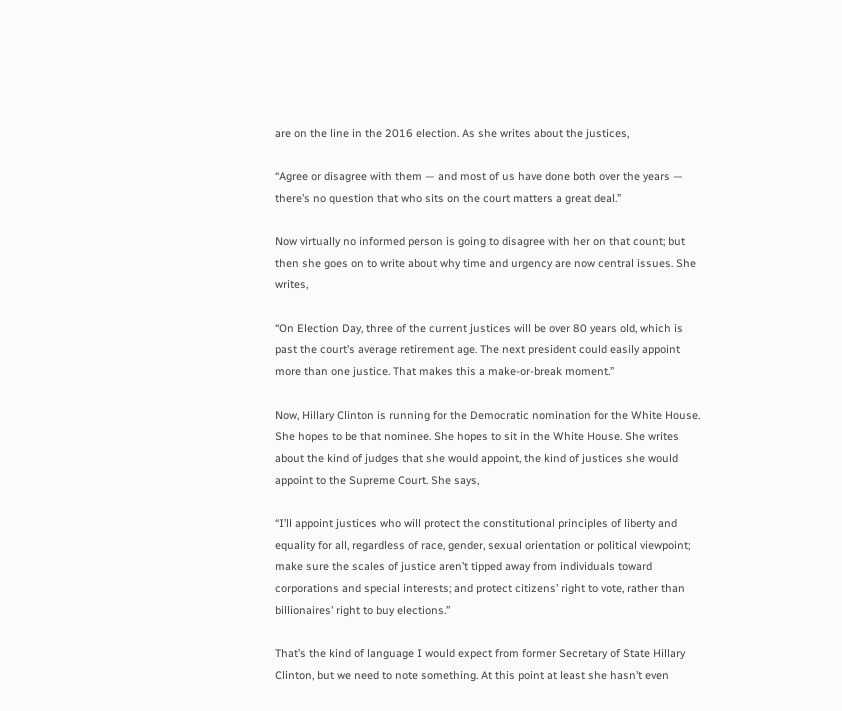are on the line in the 2016 election. As she writes about the justices,

“Agree or disagree with them — and most of us have done both over the years — there’s no question that who sits on the court matters a great deal.”

Now virtually no informed person is going to disagree with her on that count; but then she goes on to write about why time and urgency are now central issues. She writes,

“On Election Day, three of the current justices will be over 80 years old, which is past the court’s average retirement age. The next president could easily appoint more than one justice. That makes this a make-or-break moment.”

Now, Hillary Clinton is running for the Democratic nomination for the White House. She hopes to be that nominee. She hopes to sit in the White House. She writes about the kind of judges that she would appoint, the kind of justices she would appoint to the Supreme Court. She says,

“I’ll appoint justices who will protect the constitutional principles of liberty and equality for all, regardless of race, gender, sexual orientation or political viewpoint; make sure the scales of justice aren’t tipped away from individuals toward corporations and special interests; and protect citizens’ right to vote, rather than billionaires’ right to buy elections.”

That’s the kind of language I would expect from former Secretary of State Hillary Clinton, but we need to note something. At this point at least she hasn’t even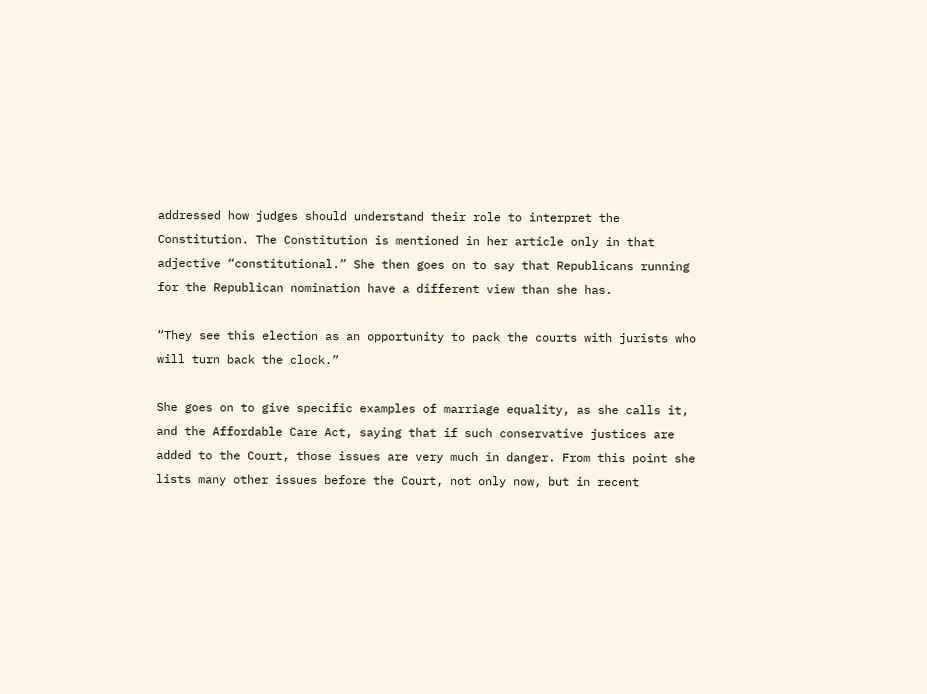addressed how judges should understand their role to interpret the Constitution. The Constitution is mentioned in her article only in that adjective “constitutional.” She then goes on to say that Republicans running for the Republican nomination have a different view than she has.

“They see this election as an opportunity to pack the courts with jurists who will turn back the clock.”

She goes on to give specific examples of marriage equality, as she calls it, and the Affordable Care Act, saying that if such conservative justices are added to the Court, those issues are very much in danger. From this point she lists many other issues before the Court, not only now, but in recent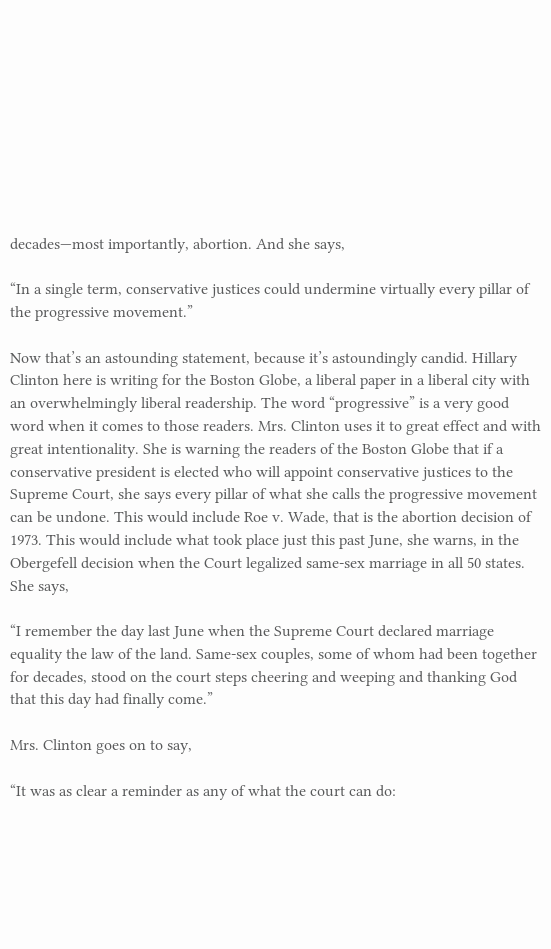decades—most importantly, abortion. And she says,

“In a single term, conservative justices could undermine virtually every pillar of the progressive movement.”

Now that’s an astounding statement, because it’s astoundingly candid. Hillary Clinton here is writing for the Boston Globe, a liberal paper in a liberal city with an overwhelmingly liberal readership. The word “progressive” is a very good word when it comes to those readers. Mrs. Clinton uses it to great effect and with great intentionality. She is warning the readers of the Boston Globe that if a conservative president is elected who will appoint conservative justices to the Supreme Court, she says every pillar of what she calls the progressive movement can be undone. This would include Roe v. Wade, that is the abortion decision of 1973. This would include what took place just this past June, she warns, in the Obergefell decision when the Court legalized same-sex marriage in all 50 states. She says,

“I remember the day last June when the Supreme Court declared marriage equality the law of the land. Same-sex couples, some of whom had been together for decades, stood on the court steps cheering and weeping and thanking God that this day had finally come.”

Mrs. Clinton goes on to say,

“It was as clear a reminder as any of what the court can do: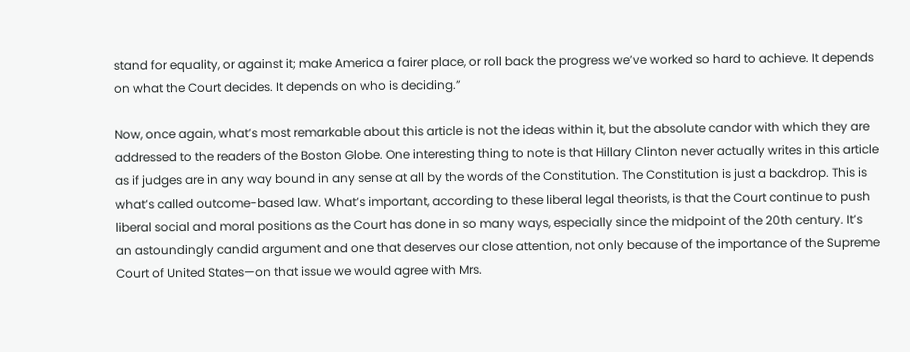stand for equality, or against it; make America a fairer place, or roll back the progress we’ve worked so hard to achieve. It depends on what the Court decides. It depends on who is deciding.”

Now, once again, what’s most remarkable about this article is not the ideas within it, but the absolute candor with which they are addressed to the readers of the Boston Globe. One interesting thing to note is that Hillary Clinton never actually writes in this article as if judges are in any way bound in any sense at all by the words of the Constitution. The Constitution is just a backdrop. This is what’s called outcome-based law. What’s important, according to these liberal legal theorists, is that the Court continue to push liberal social and moral positions as the Court has done in so many ways, especially since the midpoint of the 20th century. It’s an astoundingly candid argument and one that deserves our close attention, not only because of the importance of the Supreme Court of United States—on that issue we would agree with Mrs.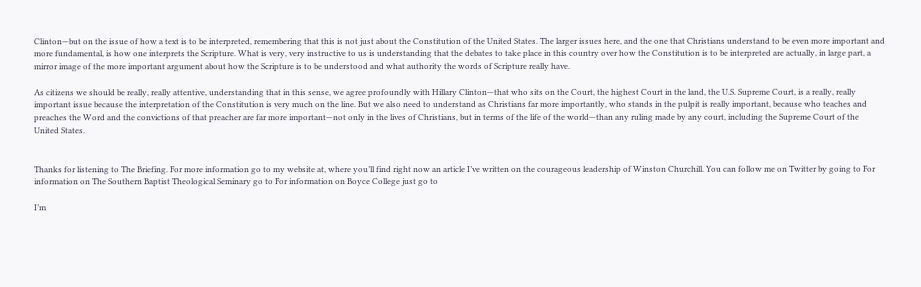Clinton—but on the issue of how a text is to be interpreted, remembering that this is not just about the Constitution of the United States. The larger issues here, and the one that Christians understand to be even more important and more fundamental, is how one interprets the Scripture. What is very, very instructive to us is understanding that the debates to take place in this country over how the Constitution is to be interpreted are actually, in large part, a mirror image of the more important argument about how the Scripture is to be understood and what authority the words of Scripture really have.

As citizens we should be really, really attentive, understanding that in this sense, we agree profoundly with Hillary Clinton—that who sits on the Court, the highest Court in the land, the U.S. Supreme Court, is a really, really important issue because the interpretation of the Constitution is very much on the line. But we also need to understand as Christians far more importantly, who stands in the pulpit is really important, because who teaches and preaches the Word and the convictions of that preacher are far more important—not only in the lives of Christians, but in terms of the life of the world—than any ruling made by any court, including the Supreme Court of the United States.


Thanks for listening to The Briefing. For more information go to my website at, where you’ll find right now an article I’ve written on the courageous leadership of Winston Churchill. You can follow me on Twitter by going to For information on The Southern Baptist Theological Seminary go to For information on Boyce College just go to

I’m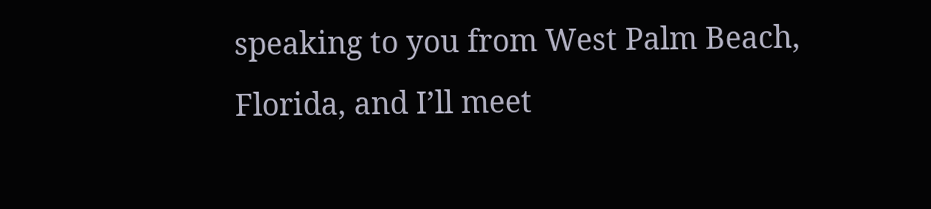speaking to you from West Palm Beach, Florida, and I’ll meet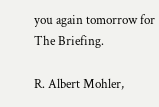you again tomorrow for The Briefing.

R. Albert Mohler,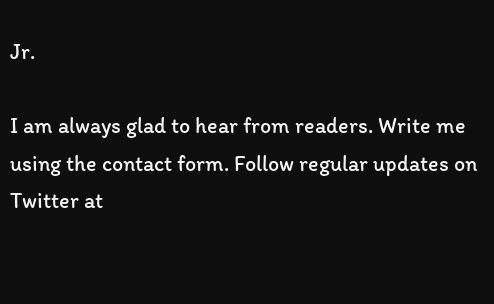Jr.

I am always glad to hear from readers. Write me using the contact form. Follow regular updates on Twitter at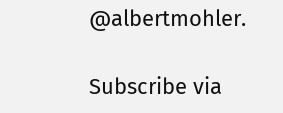@albertmohler.

Subscribe via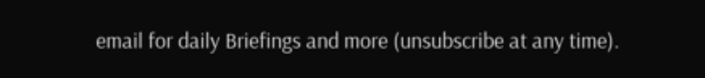email for daily Briefings and more (unsubscribe at any time).